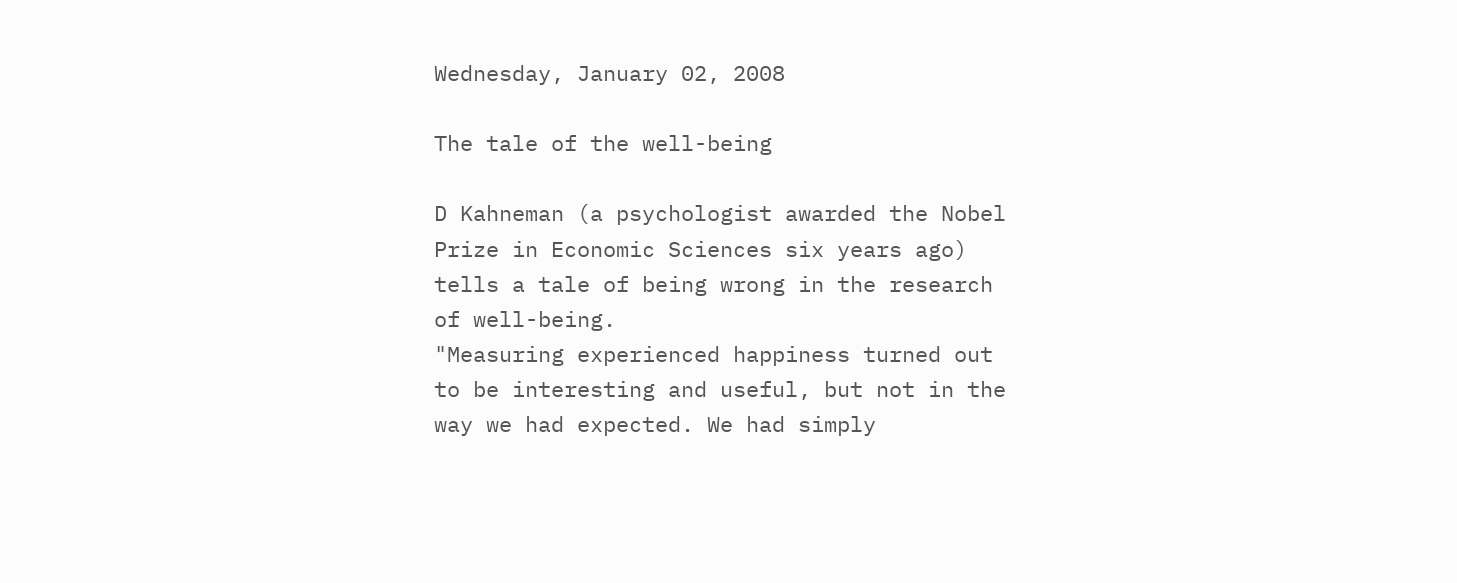Wednesday, January 02, 2008

The tale of the well-being

D Kahneman (a psychologist awarded the Nobel Prize in Economic Sciences six years ago) tells a tale of being wrong in the research of well-being.
"Measuring experienced happiness turned out to be interesting and useful, but not in the way we had expected. We had simply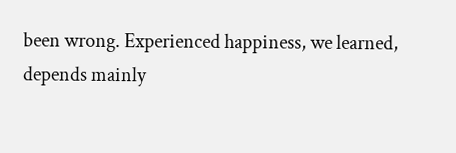been wrong. Experienced happiness, we learned, depends mainly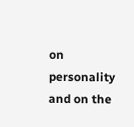on personality and on the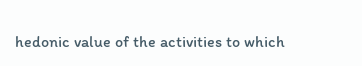hedonic value of the activities to which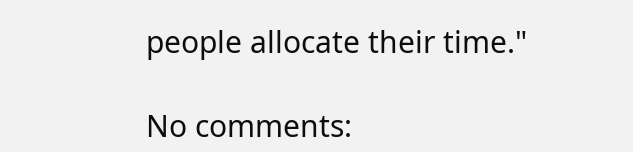people allocate their time."

No comments: